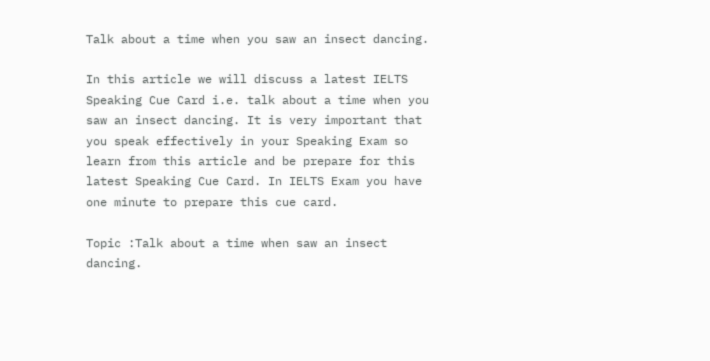Talk about a time when you saw an insect dancing.

In this article we will discuss a latest IELTS Speaking Cue Card i.e. talk about a time when you saw an insect dancing. It is very important that you speak effectively in your Speaking Exam so learn from this article and be prepare for this latest Speaking Cue Card. In IELTS Exam you have one minute to prepare this cue card.

Topic :Talk about a time when saw an insect dancing.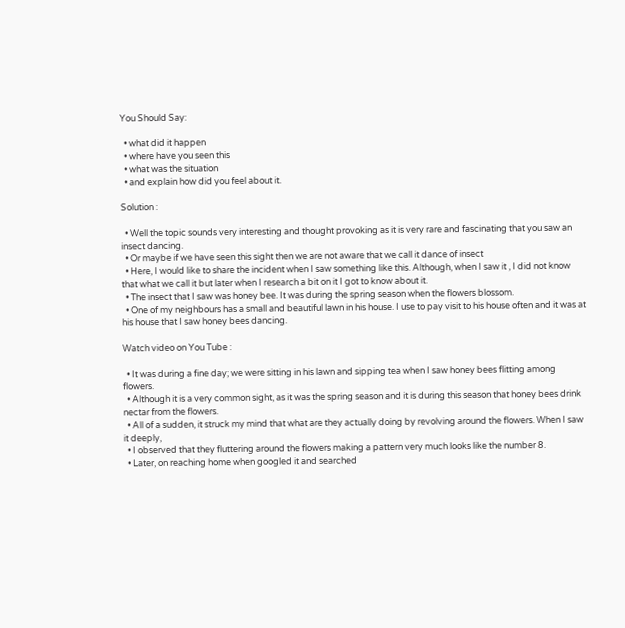You Should Say:

  • what did it happen
  • where have you seen this
  • what was the situation
  • and explain how did you feel about it.

Solution :

  • Well the topic sounds very interesting and thought provoking as it is very rare and fascinating that you saw an insect dancing.
  • Or maybe if we have seen this sight then we are not aware that we call it dance of insect
  • Here, I would like to share the incident when I saw something like this. Although, when I saw it , I did not know that what we call it but later when I research a bit on it I got to know about it.
  • The insect that I saw was honey bee. It was during the spring season when the flowers blossom.
  • One of my neighbours has a small and beautiful lawn in his house. I use to pay visit to his house often and it was at his house that I saw honey bees dancing.

Watch video on You Tube :

  • It was during a fine day; we were sitting in his lawn and sipping tea when I saw honey bees flitting among flowers.
  • Although it is a very common sight, as it was the spring season and it is during this season that honey bees drink nectar from the flowers.
  • All of a sudden, it struck my mind that what are they actually doing by revolving around the flowers. When I saw it deeply,
  • I observed that they fluttering around the flowers making a pattern very much looks like the number 8.
  • Later, on reaching home when googled it and searched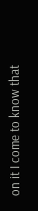on it I come to know that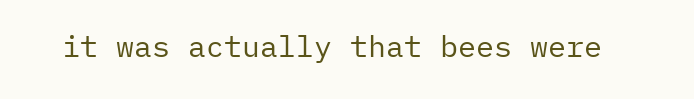it was actually that bees were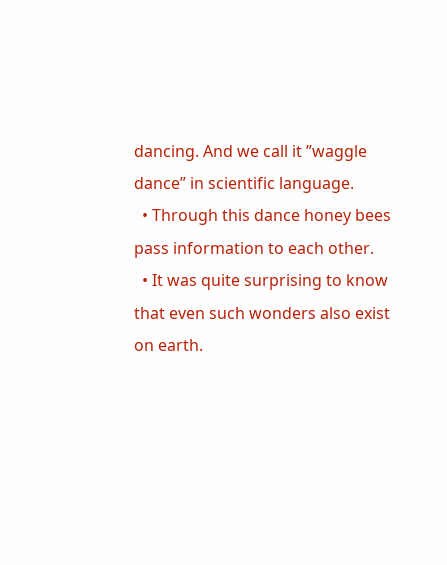dancing. And we call it ”waggle dance” in scientific language.
  • Through this dance honey bees pass information to each other.
  • It was quite surprising to know that even such wonders also exist on earth.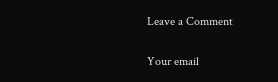Leave a Comment

Your email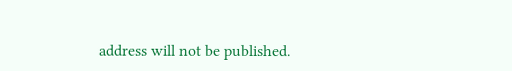address will not be published.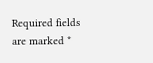Required fields are marked *